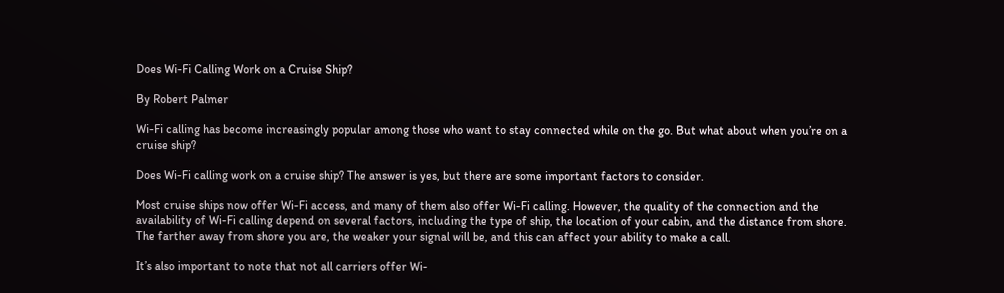Does Wi-Fi Calling Work on a Cruise Ship?

By Robert Palmer

Wi-Fi calling has become increasingly popular among those who want to stay connected while on the go. But what about when you’re on a cruise ship?

Does Wi-Fi calling work on a cruise ship? The answer is yes, but there are some important factors to consider.

Most cruise ships now offer Wi-Fi access, and many of them also offer Wi-Fi calling. However, the quality of the connection and the availability of Wi-Fi calling depend on several factors, including the type of ship, the location of your cabin, and the distance from shore. The farther away from shore you are, the weaker your signal will be, and this can affect your ability to make a call.

It’s also important to note that not all carriers offer Wi-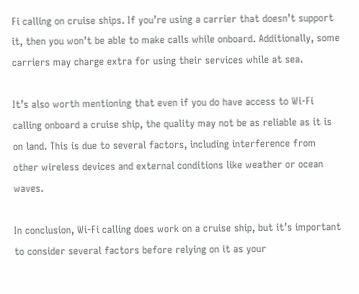Fi calling on cruise ships. If you’re using a carrier that doesn’t support it, then you won’t be able to make calls while onboard. Additionally, some carriers may charge extra for using their services while at sea.

It’s also worth mentioning that even if you do have access to Wi-Fi calling onboard a cruise ship, the quality may not be as reliable as it is on land. This is due to several factors, including interference from other wireless devices and external conditions like weather or ocean waves.

In conclusion, Wi-Fi calling does work on a cruise ship, but it’s important to consider several factors before relying on it as your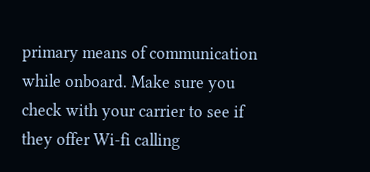primary means of communication while onboard. Make sure you check with your carrier to see if they offer Wi-fi calling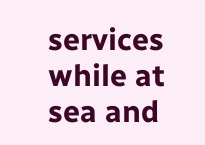services while at sea and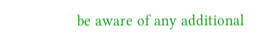be aware of any additional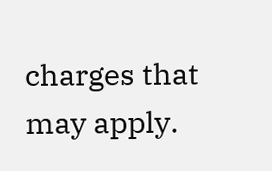charges that may apply.